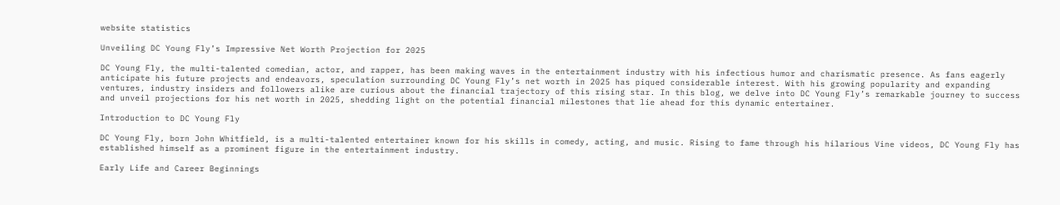website statistics

Unveiling DC Young Fly’s Impressive Net Worth Projection for 2025

DC Young Fly, the multi-talented comedian, actor, and rapper, has been making waves in the entertainment industry with his infectious humor and charismatic presence. As fans eagerly anticipate his future projects and endeavors, speculation surrounding DC Young Fly’s net worth in 2025 has piqued considerable interest. With his growing popularity and expanding ventures, industry insiders and followers alike are curious about the financial trajectory of this rising star. In this blog, we delve into DC Young Fly’s remarkable journey to success and unveil projections for his net worth in 2025, shedding light on the potential financial milestones that lie ahead for this dynamic entertainer.

Introduction to DC Young Fly

DC Young Fly, born John Whitfield, is a multi-talented entertainer known for his skills in comedy, acting, and music. Rising to fame through his hilarious Vine videos, DC Young Fly has established himself as a prominent figure in the entertainment industry.

Early Life and Career Beginnings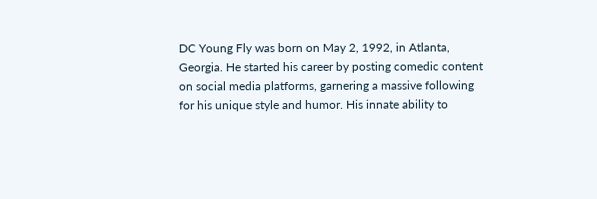DC Young Fly was born on May 2, 1992, in Atlanta, Georgia. He started his career by posting comedic content on social media platforms, garnering a massive following for his unique style and humor. His innate ability to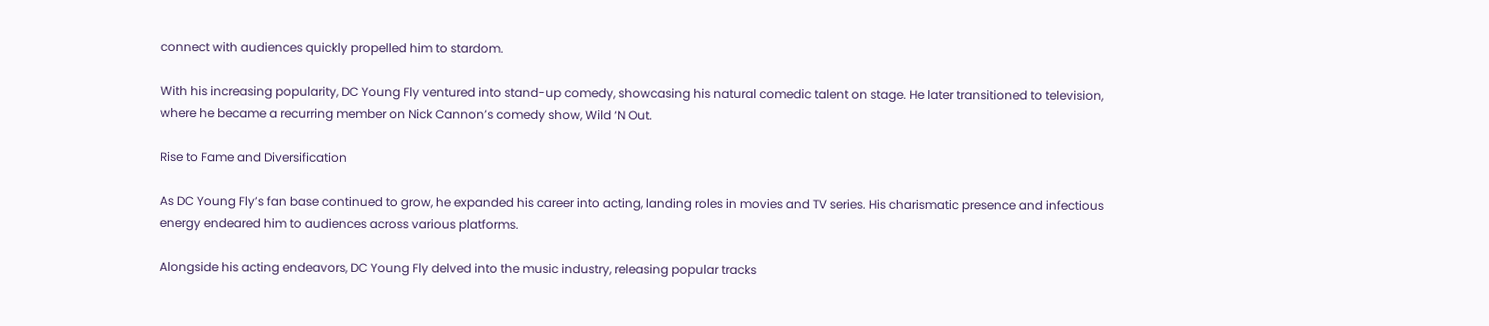connect with audiences quickly propelled him to stardom.

With his increasing popularity, DC Young Fly ventured into stand-up comedy, showcasing his natural comedic talent on stage. He later transitioned to television, where he became a recurring member on Nick Cannon’s comedy show, Wild ‘N Out.

Rise to Fame and Diversification

As DC Young Fly’s fan base continued to grow, he expanded his career into acting, landing roles in movies and TV series. His charismatic presence and infectious energy endeared him to audiences across various platforms.

Alongside his acting endeavors, DC Young Fly delved into the music industry, releasing popular tracks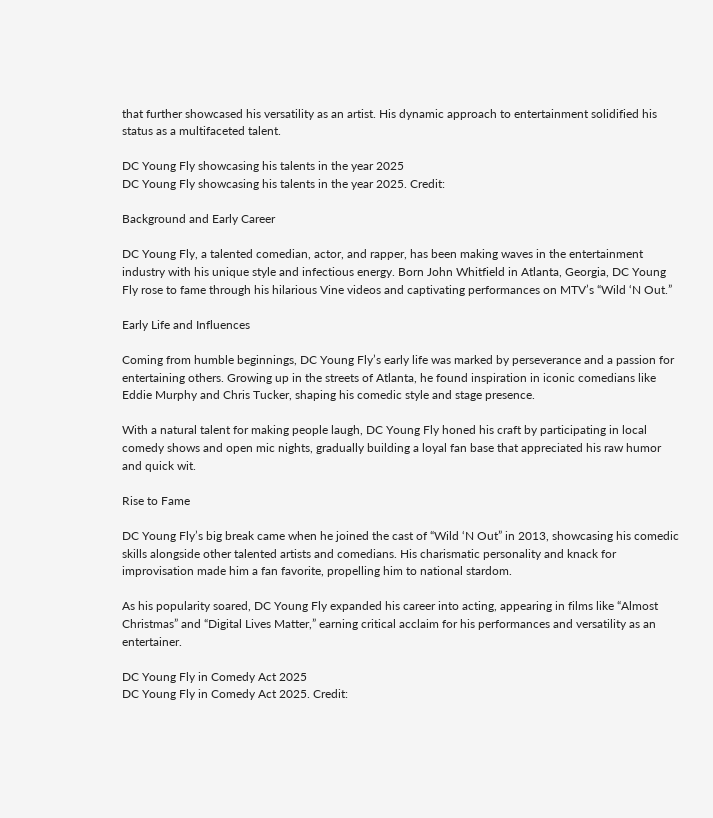that further showcased his versatility as an artist. His dynamic approach to entertainment solidified his status as a multifaceted talent.

DC Young Fly showcasing his talents in the year 2025
DC Young Fly showcasing his talents in the year 2025. Credit:

Background and Early Career

DC Young Fly, a talented comedian, actor, and rapper, has been making waves in the entertainment industry with his unique style and infectious energy. Born John Whitfield in Atlanta, Georgia, DC Young Fly rose to fame through his hilarious Vine videos and captivating performances on MTV’s “Wild ‘N Out.”

Early Life and Influences

Coming from humble beginnings, DC Young Fly’s early life was marked by perseverance and a passion for entertaining others. Growing up in the streets of Atlanta, he found inspiration in iconic comedians like Eddie Murphy and Chris Tucker, shaping his comedic style and stage presence.

With a natural talent for making people laugh, DC Young Fly honed his craft by participating in local comedy shows and open mic nights, gradually building a loyal fan base that appreciated his raw humor and quick wit.

Rise to Fame

DC Young Fly’s big break came when he joined the cast of “Wild ‘N Out” in 2013, showcasing his comedic skills alongside other talented artists and comedians. His charismatic personality and knack for improvisation made him a fan favorite, propelling him to national stardom.

As his popularity soared, DC Young Fly expanded his career into acting, appearing in films like “Almost Christmas” and “Digital Lives Matter,” earning critical acclaim for his performances and versatility as an entertainer.

DC Young Fly in Comedy Act 2025
DC Young Fly in Comedy Act 2025. Credit: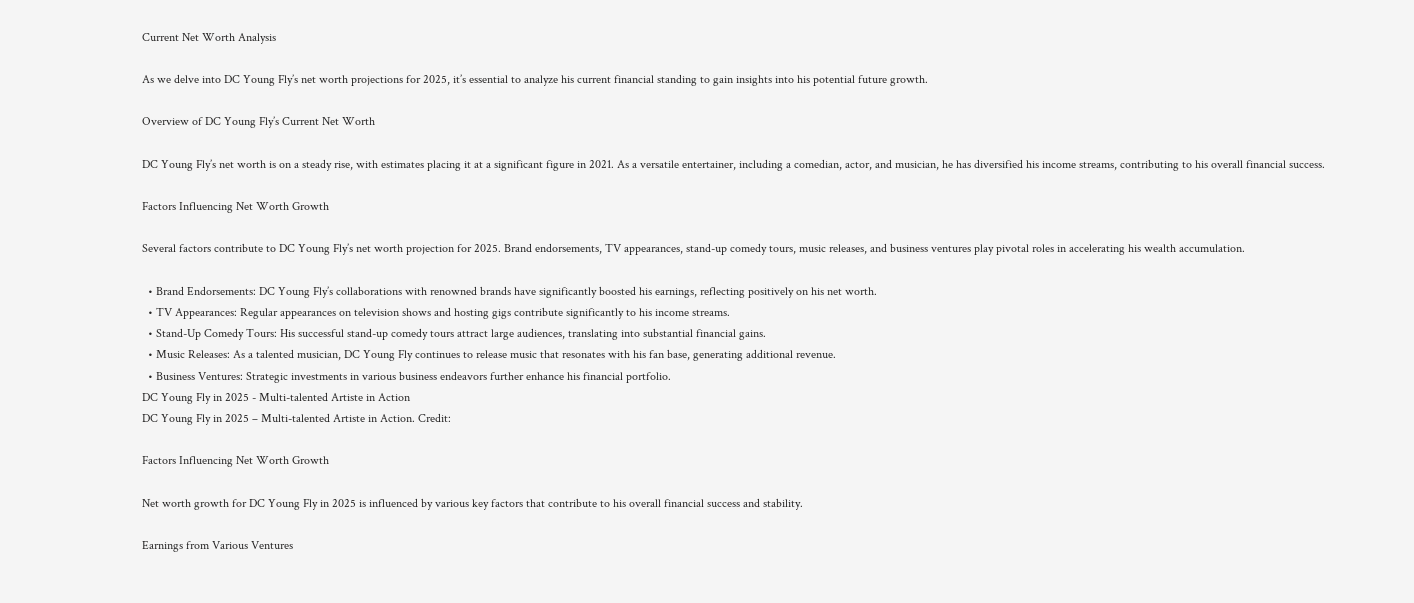Current Net Worth Analysis

As we delve into DC Young Fly’s net worth projections for 2025, it’s essential to analyze his current financial standing to gain insights into his potential future growth.

Overview of DC Young Fly’s Current Net Worth

DC Young Fly’s net worth is on a steady rise, with estimates placing it at a significant figure in 2021. As a versatile entertainer, including a comedian, actor, and musician, he has diversified his income streams, contributing to his overall financial success.

Factors Influencing Net Worth Growth

Several factors contribute to DC Young Fly’s net worth projection for 2025. Brand endorsements, TV appearances, stand-up comedy tours, music releases, and business ventures play pivotal roles in accelerating his wealth accumulation.

  • Brand Endorsements: DC Young Fly’s collaborations with renowned brands have significantly boosted his earnings, reflecting positively on his net worth.
  • TV Appearances: Regular appearances on television shows and hosting gigs contribute significantly to his income streams.
  • Stand-Up Comedy Tours: His successful stand-up comedy tours attract large audiences, translating into substantial financial gains.
  • Music Releases: As a talented musician, DC Young Fly continues to release music that resonates with his fan base, generating additional revenue.
  • Business Ventures: Strategic investments in various business endeavors further enhance his financial portfolio.
DC Young Fly in 2025 - Multi-talented Artiste in Action
DC Young Fly in 2025 – Multi-talented Artiste in Action. Credit:

Factors Influencing Net Worth Growth

Net worth growth for DC Young Fly in 2025 is influenced by various key factors that contribute to his overall financial success and stability.

Earnings from Various Ventures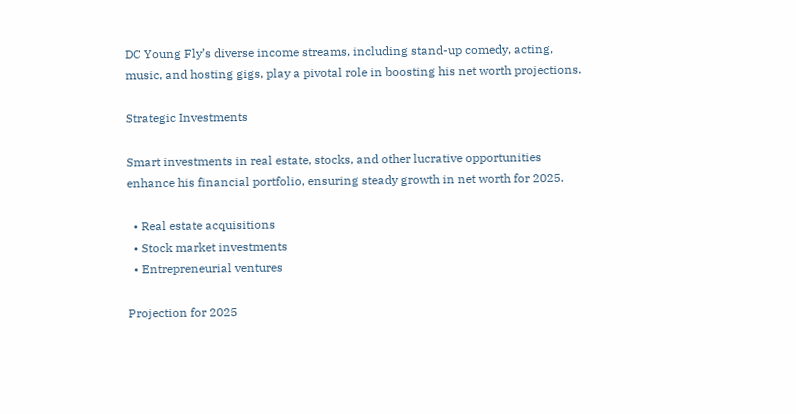DC Young Fly’s diverse income streams, including stand-up comedy, acting, music, and hosting gigs, play a pivotal role in boosting his net worth projections.

Strategic Investments

Smart investments in real estate, stocks, and other lucrative opportunities enhance his financial portfolio, ensuring steady growth in net worth for 2025.

  • Real estate acquisitions
  • Stock market investments
  • Entrepreneurial ventures

Projection for 2025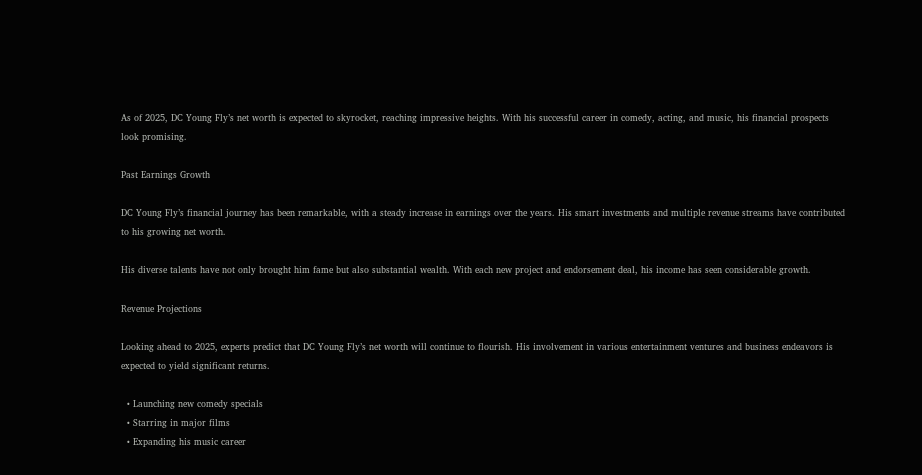As of 2025, DC Young Fly’s net worth is expected to skyrocket, reaching impressive heights. With his successful career in comedy, acting, and music, his financial prospects look promising.

Past Earnings Growth

DC Young Fly’s financial journey has been remarkable, with a steady increase in earnings over the years. His smart investments and multiple revenue streams have contributed to his growing net worth.

His diverse talents have not only brought him fame but also substantial wealth. With each new project and endorsement deal, his income has seen considerable growth.

Revenue Projections

Looking ahead to 2025, experts predict that DC Young Fly’s net worth will continue to flourish. His involvement in various entertainment ventures and business endeavors is expected to yield significant returns.

  • Launching new comedy specials
  • Starring in major films
  • Expanding his music career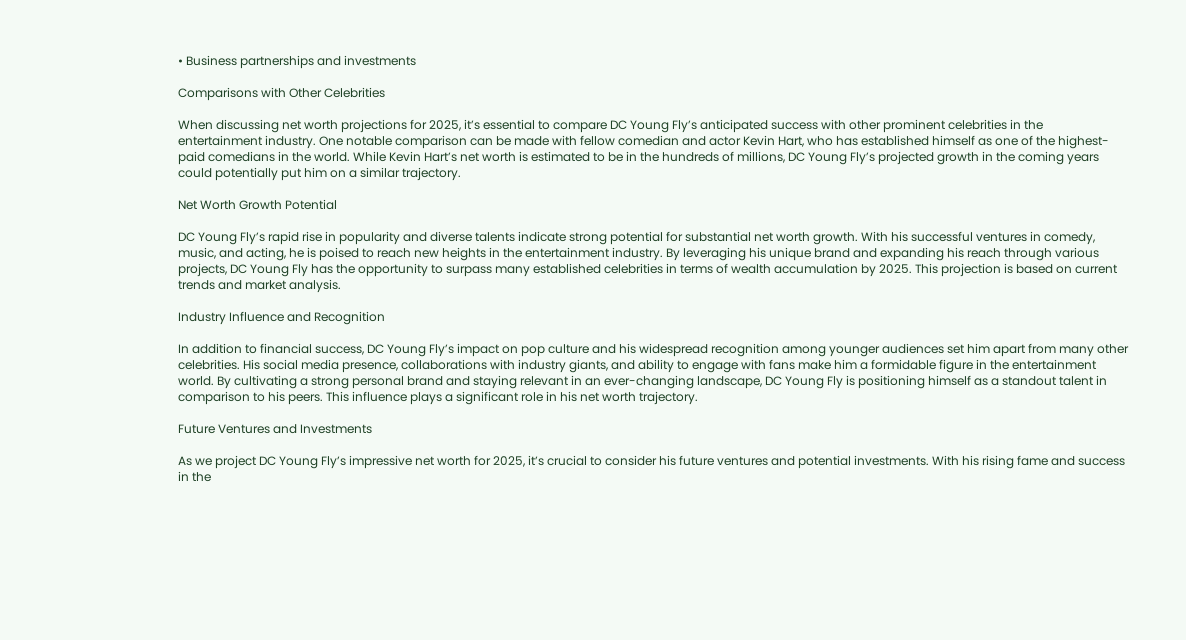• Business partnerships and investments

Comparisons with Other Celebrities

When discussing net worth projections for 2025, it’s essential to compare DC Young Fly’s anticipated success with other prominent celebrities in the entertainment industry. One notable comparison can be made with fellow comedian and actor Kevin Hart, who has established himself as one of the highest-paid comedians in the world. While Kevin Hart’s net worth is estimated to be in the hundreds of millions, DC Young Fly’s projected growth in the coming years could potentially put him on a similar trajectory.

Net Worth Growth Potential

DC Young Fly’s rapid rise in popularity and diverse talents indicate strong potential for substantial net worth growth. With his successful ventures in comedy, music, and acting, he is poised to reach new heights in the entertainment industry. By leveraging his unique brand and expanding his reach through various projects, DC Young Fly has the opportunity to surpass many established celebrities in terms of wealth accumulation by 2025. This projection is based on current trends and market analysis.

Industry Influence and Recognition

In addition to financial success, DC Young Fly’s impact on pop culture and his widespread recognition among younger audiences set him apart from many other celebrities. His social media presence, collaborations with industry giants, and ability to engage with fans make him a formidable figure in the entertainment world. By cultivating a strong personal brand and staying relevant in an ever-changing landscape, DC Young Fly is positioning himself as a standout talent in comparison to his peers. This influence plays a significant role in his net worth trajectory.

Future Ventures and Investments

As we project DC Young Fly’s impressive net worth for 2025, it’s crucial to consider his future ventures and potential investments. With his rising fame and success in the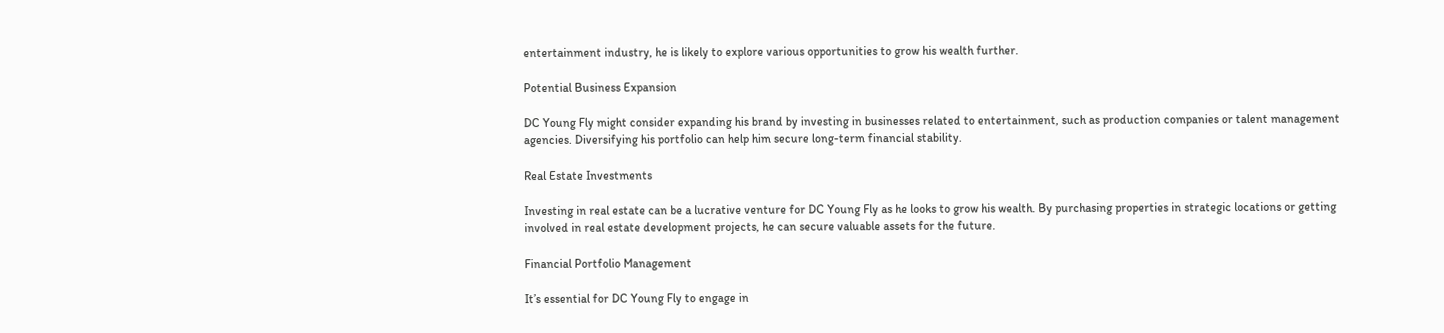entertainment industry, he is likely to explore various opportunities to grow his wealth further.

Potential Business Expansion

DC Young Fly might consider expanding his brand by investing in businesses related to entertainment, such as production companies or talent management agencies. Diversifying his portfolio can help him secure long-term financial stability.

Real Estate Investments

Investing in real estate can be a lucrative venture for DC Young Fly as he looks to grow his wealth. By purchasing properties in strategic locations or getting involved in real estate development projects, he can secure valuable assets for the future.

Financial Portfolio Management

It’s essential for DC Young Fly to engage in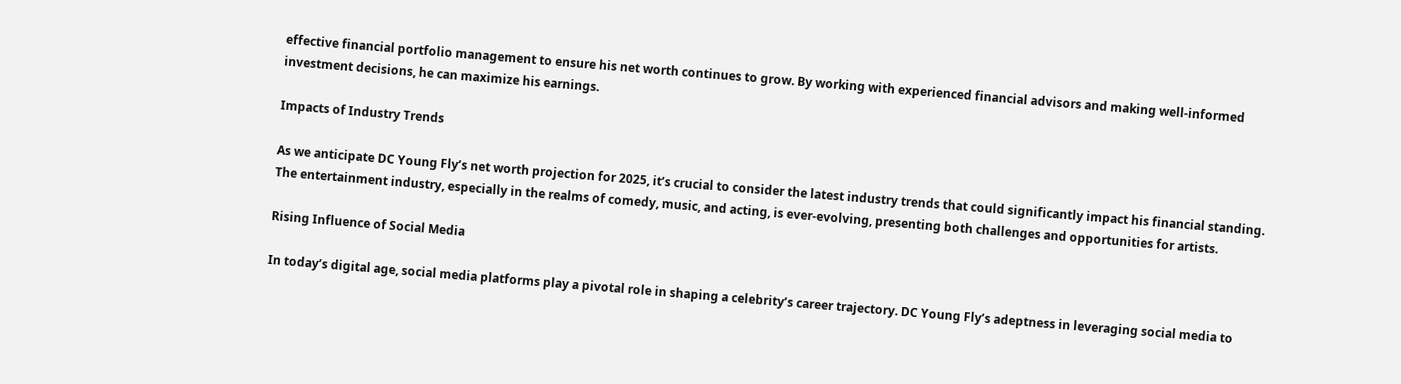effective financial portfolio management to ensure his net worth continues to grow. By working with experienced financial advisors and making well-informed investment decisions, he can maximize his earnings.

Impacts of Industry Trends

As we anticipate DC Young Fly’s net worth projection for 2025, it’s crucial to consider the latest industry trends that could significantly impact his financial standing. The entertainment industry, especially in the realms of comedy, music, and acting, is ever-evolving, presenting both challenges and opportunities for artists.

Rising Influence of Social Media

In today’s digital age, social media platforms play a pivotal role in shaping a celebrity’s career trajectory. DC Young Fly’s adeptness in leveraging social media to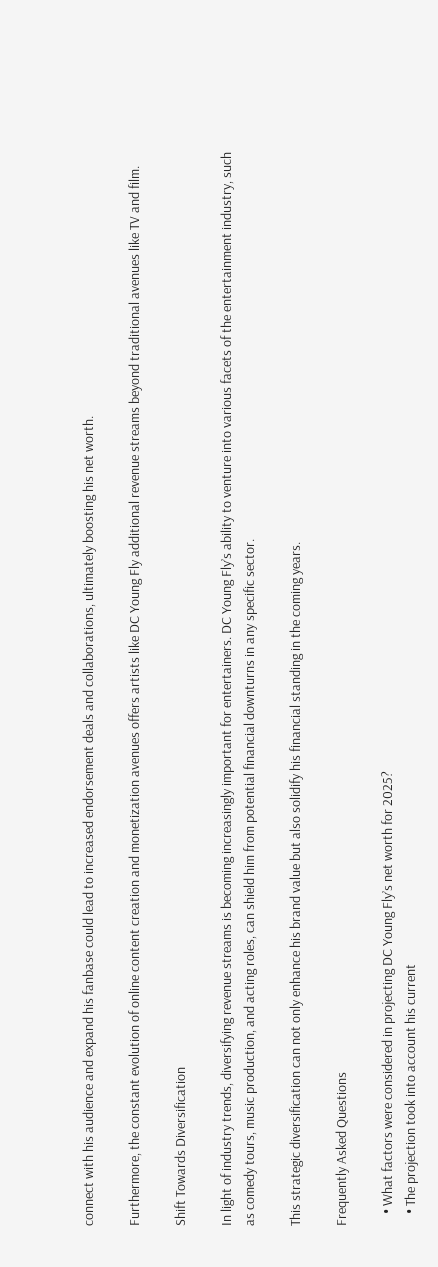connect with his audience and expand his fanbase could lead to increased endorsement deals and collaborations, ultimately boosting his net worth.

Furthermore, the constant evolution of online content creation and monetization avenues offers artists like DC Young Fly additional revenue streams beyond traditional avenues like TV and film.

Shift Towards Diversification

In light of industry trends, diversifying revenue streams is becoming increasingly important for entertainers. DC Young Fly’s ability to venture into various facets of the entertainment industry, such as comedy tours, music production, and acting roles, can shield him from potential financial downturns in any specific sector.

This strategic diversification can not only enhance his brand value but also solidify his financial standing in the coming years.

Frequently Asked Questions

    • What factors were considered in projecting DC Young Fly’s net worth for 2025?
    • The projection took into account his current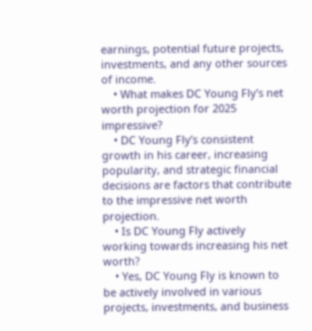earnings, potential future projects, investments, and any other sources of income.
    • What makes DC Young Fly’s net worth projection for 2025 impressive?
    • DC Young Fly’s consistent growth in his career, increasing popularity, and strategic financial decisions are factors that contribute to the impressive net worth projection.
    • Is DC Young Fly actively working towards increasing his net worth?
    • Yes, DC Young Fly is known to be actively involved in various projects, investments, and business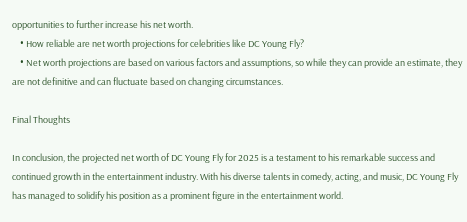opportunities to further increase his net worth.
    • How reliable are net worth projections for celebrities like DC Young Fly?
    • Net worth projections are based on various factors and assumptions, so while they can provide an estimate, they are not definitive and can fluctuate based on changing circumstances.

Final Thoughts

In conclusion, the projected net worth of DC Young Fly for 2025 is a testament to his remarkable success and continued growth in the entertainment industry. With his diverse talents in comedy, acting, and music, DC Young Fly has managed to solidify his position as a prominent figure in the entertainment world.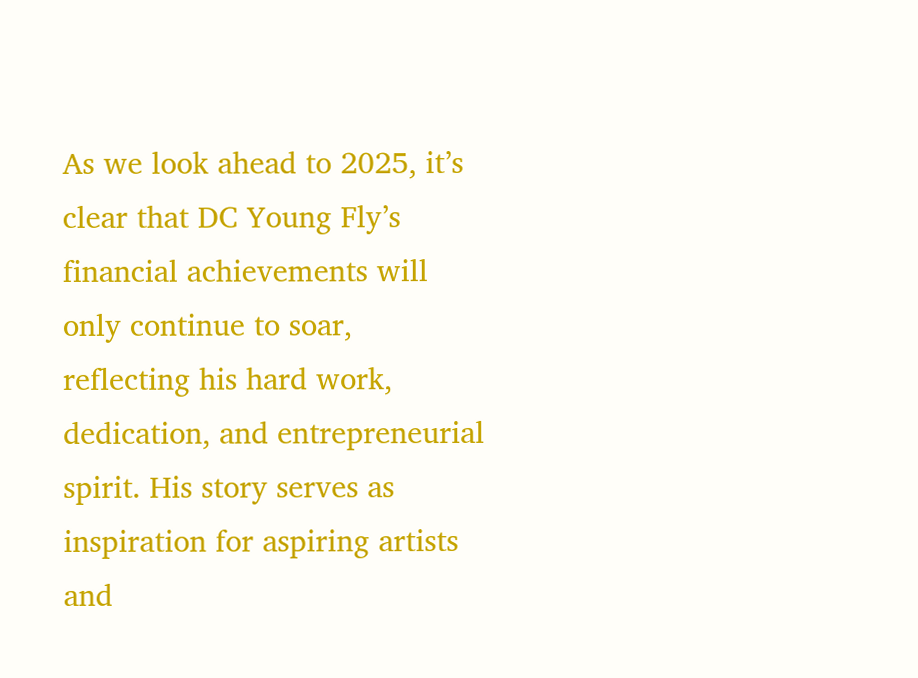As we look ahead to 2025, it’s clear that DC Young Fly’s financial achievements will only continue to soar, reflecting his hard work, dedication, and entrepreneurial spirit. His story serves as inspiration for aspiring artists and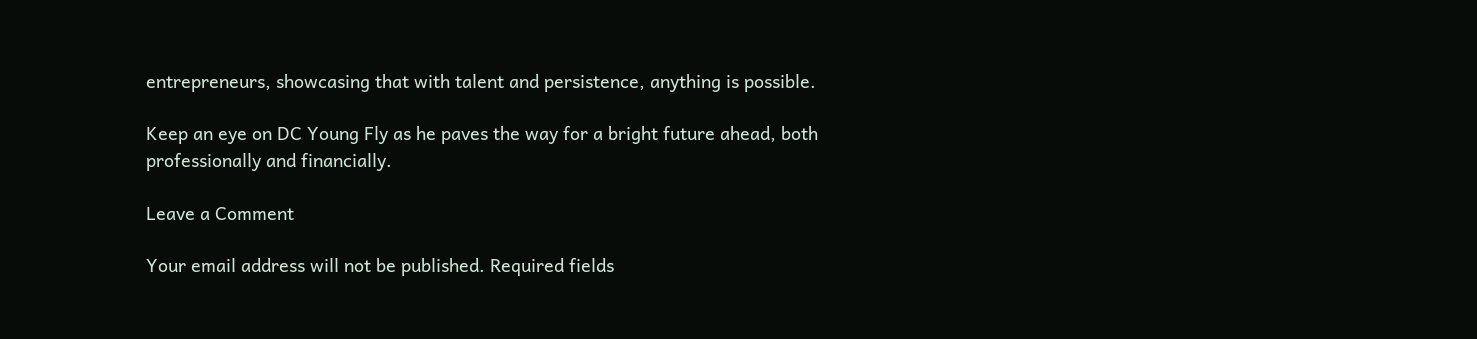entrepreneurs, showcasing that with talent and persistence, anything is possible.

Keep an eye on DC Young Fly as he paves the way for a bright future ahead, both professionally and financially.

Leave a Comment

Your email address will not be published. Required fields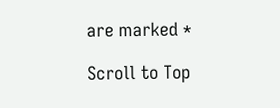are marked *

Scroll to Top